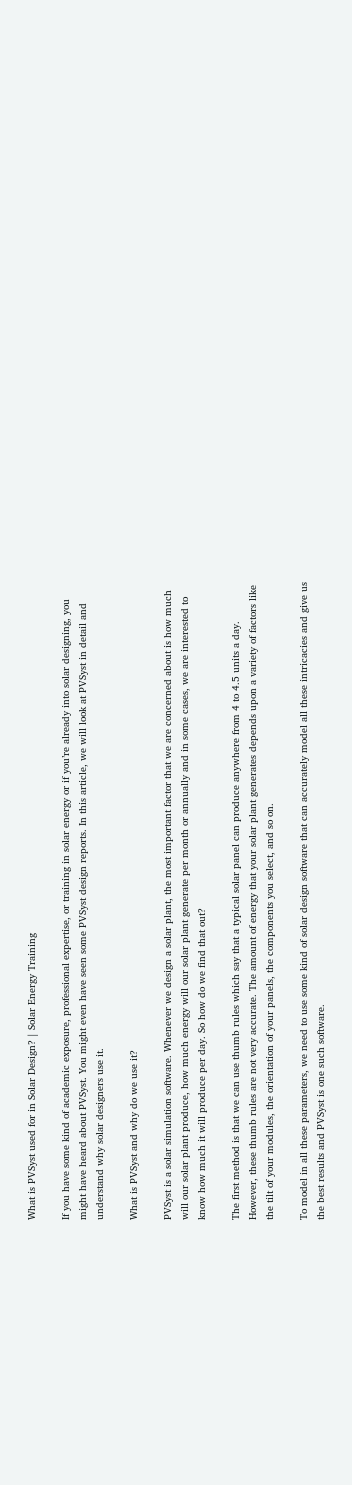What is PVSyst used for in Solar Design? | Solar Energy Training

If you have some kind of academic exposure, professional expertise, or training in solar energy or if you’re already into solar designing, you might have heard about PVSyst. You might even have seen some PVSyst design reports. In this article, we will look at PVSyst in detail and understand why solar designers use it.

What is PVSyst and why do we use it?

PVSyst is a solar simulation software. Whenever we design a solar plant, the most important factor that we are concerned about is how much will our solar plant produce, how much energy will our solar plant generate per month or annually and in some cases, we are interested to know how much it will produce per day. So how do we find that out?

The first method is that we can use thumb rules which say that a typical solar panel can produce anywhere from 4 to 4.5 units a day. However, these thumb rules are not very accurate. The amount of energy that your solar plant generates depends upon a variety of factors like the tilt of your modules, the orientation of your panels, the components you select, and so on.

To model in all these parameters, we need to use some kind of solar design software that can accurately model all these intricacies and give us the best results and PVSyst is one such software.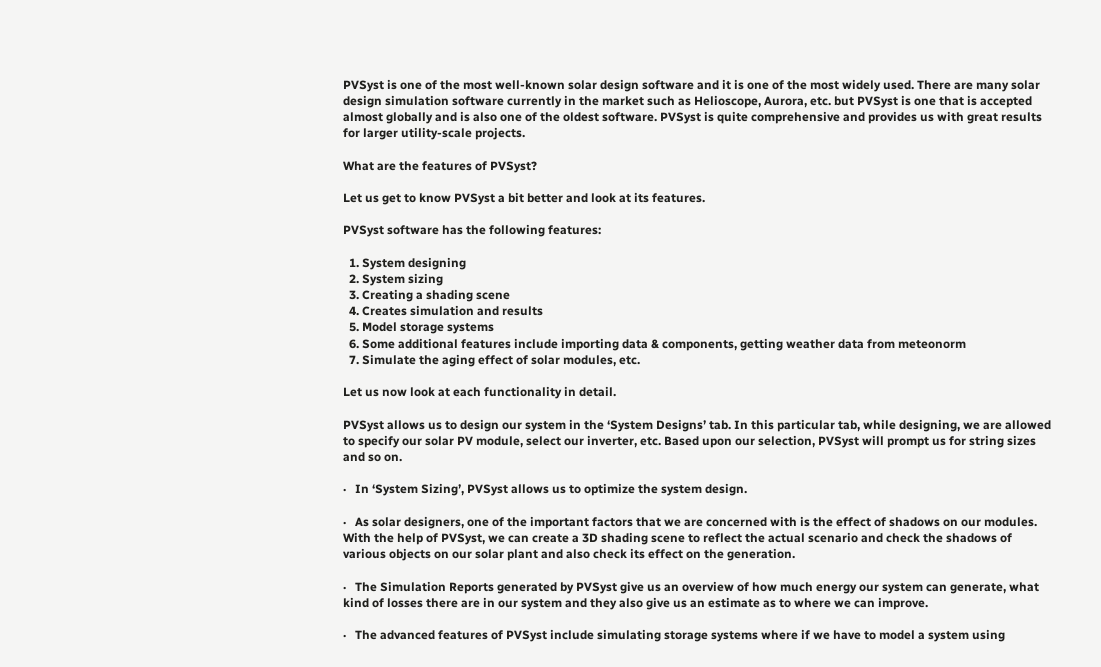PVSyst is one of the most well-known solar design software and it is one of the most widely used. There are many solar design simulation software currently in the market such as Helioscope, Aurora, etc. but PVSyst is one that is accepted almost globally and is also one of the oldest software. PVSyst is quite comprehensive and provides us with great results for larger utility-scale projects.

What are the features of PVSyst?

Let us get to know PVSyst a bit better and look at its features.

PVSyst software has the following features:

  1. System designing
  2. System sizing
  3. Creating a shading scene
  4. Creates simulation and results
  5. Model storage systems
  6. Some additional features include importing data & components, getting weather data from meteonorm
  7. Simulate the aging effect of solar modules, etc.

Let us now look at each functionality in detail.

PVSyst allows us to design our system in the ‘System Designs’ tab. In this particular tab, while designing, we are allowed to specify our solar PV module, select our inverter, etc. Based upon our selection, PVSyst will prompt us for string sizes and so on.

·   In ‘System Sizing’, PVSyst allows us to optimize the system design.

·   As solar designers, one of the important factors that we are concerned with is the effect of shadows on our modules. With the help of PVSyst, we can create a 3D shading scene to reflect the actual scenario and check the shadows of various objects on our solar plant and also check its effect on the generation.

·   The Simulation Reports generated by PVSyst give us an overview of how much energy our system can generate, what kind of losses there are in our system and they also give us an estimate as to where we can improve.

·   The advanced features of PVSyst include simulating storage systems where if we have to model a system using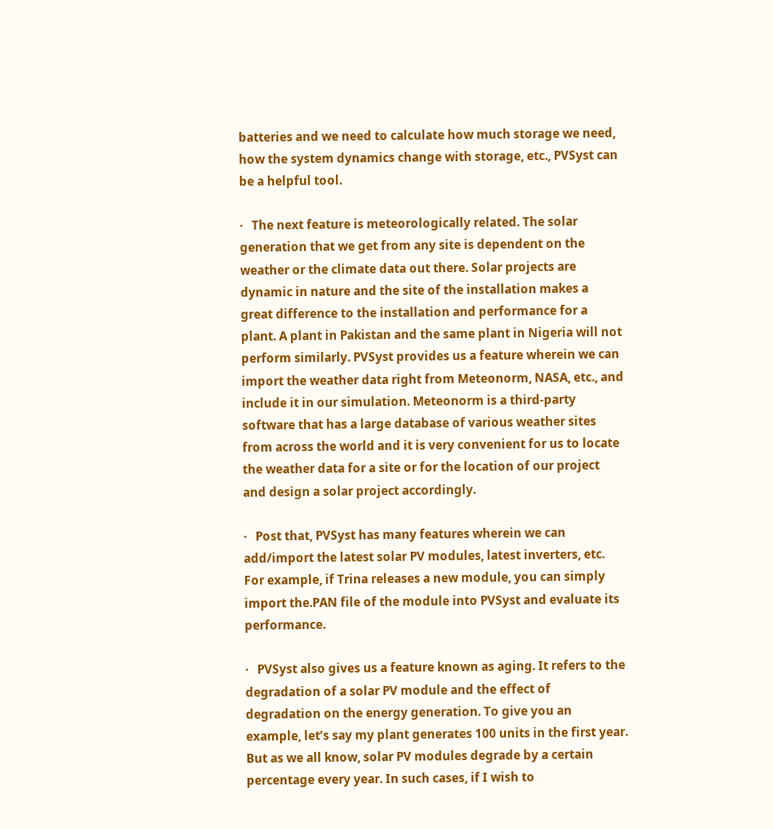batteries and we need to calculate how much storage we need, how the system dynamics change with storage, etc., PVSyst can be a helpful tool.

·   The next feature is meteorologically related. The solar generation that we get from any site is dependent on the weather or the climate data out there. Solar projects are dynamic in nature and the site of the installation makes a great difference to the installation and performance for a plant. A plant in Pakistan and the same plant in Nigeria will not perform similarly. PVSyst provides us a feature wherein we can import the weather data right from Meteonorm, NASA, etc., and include it in our simulation. Meteonorm is a third-party software that has a large database of various weather sites from across the world and it is very convenient for us to locate the weather data for a site or for the location of our project and design a solar project accordingly.

·   Post that, PVSyst has many features wherein we can add/import the latest solar PV modules, latest inverters, etc. For example, if Trina releases a new module, you can simply import the.PAN file of the module into PVSyst and evaluate its performance.

·   PVSyst also gives us a feature known as aging. It refers to the degradation of a solar PV module and the effect of degradation on the energy generation. To give you an example, let’s say my plant generates 100 units in the first year. But as we all know, solar PV modules degrade by a certain percentage every year. In such cases, if I wish to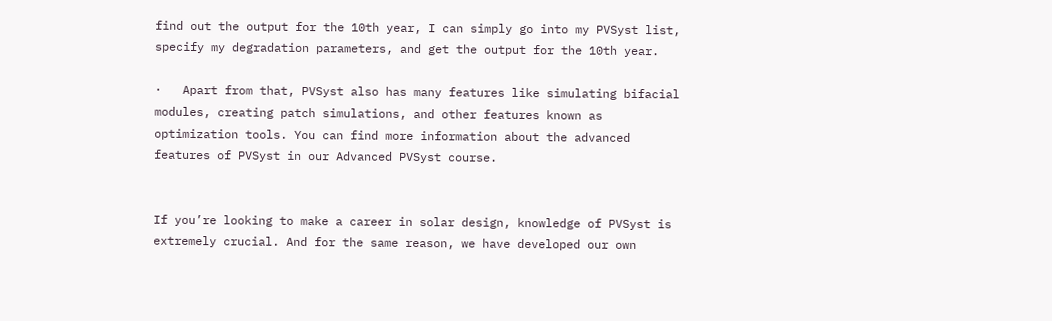find out the output for the 10th year, I can simply go into my PVSyst list, specify my degradation parameters, and get the output for the 10th year.

·   Apart from that, PVSyst also has many features like simulating bifacial modules, creating patch simulations, and other features known as optimization tools. You can find more information about the advanced features of PVSyst in our Advanced PVSyst course.


If you’re looking to make a career in solar design, knowledge of PVSyst is extremely crucial. And for the same reason, we have developed our own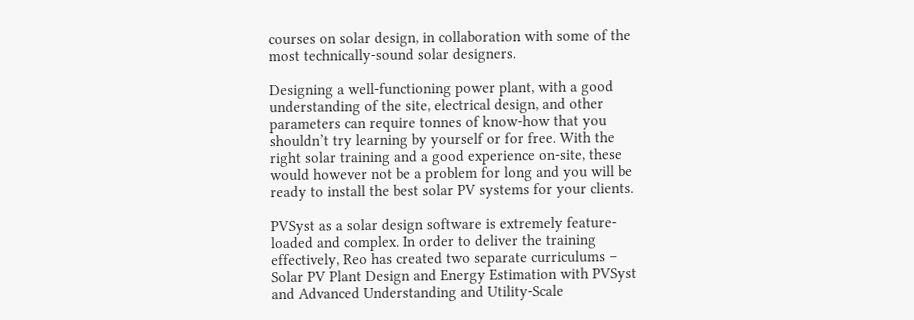courses on solar design, in collaboration with some of the most technically-sound solar designers.

Designing a well-functioning power plant, with a good understanding of the site, electrical design, and other parameters can require tonnes of know-how that you shouldn’t try learning by yourself or for free. With the right solar training and a good experience on-site, these would however not be a problem for long and you will be ready to install the best solar PV systems for your clients.

PVSyst as a solar design software is extremely feature-loaded and complex. In order to deliver the training effectively, Reo has created two separate curriculums – Solar PV Plant Design and Energy Estimation with PVSyst and Advanced Understanding and Utility-Scale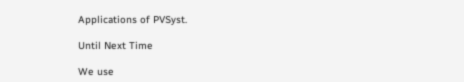Applications of PVSyst.

Until Next Time

We use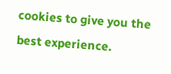cookies to give you the best experience.